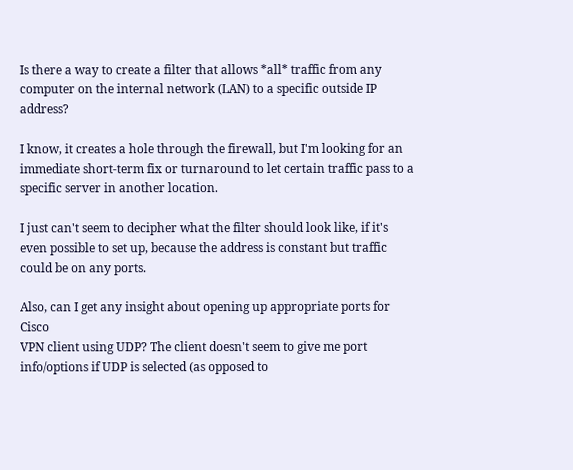Is there a way to create a filter that allows *all* traffic from any
computer on the internal network (LAN) to a specific outside IP address?

I know, it creates a hole through the firewall, but I'm looking for an
immediate short-term fix or turnaround to let certain traffic pass to a
specific server in another location.

I just can't seem to decipher what the filter should look like, if it's
even possible to set up, because the address is constant but traffic
could be on any ports.

Also, can I get any insight about opening up appropriate ports for Cisco
VPN client using UDP? The client doesn't seem to give me port
info/options if UDP is selected (as opposed to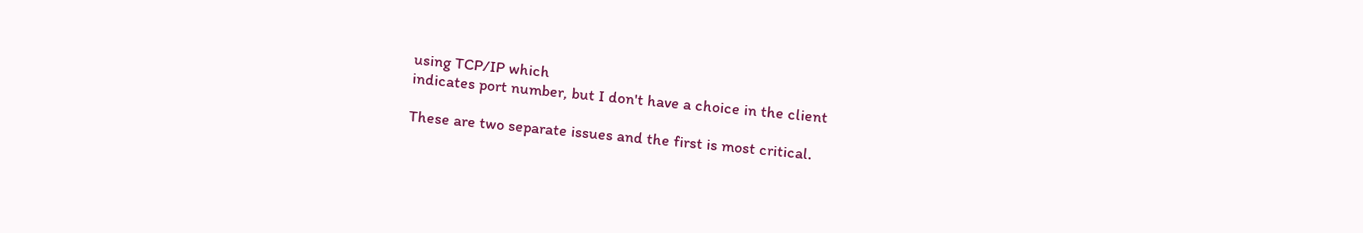using TCP/IP which
indicates port number, but I don't have a choice in the client

These are two separate issues and the first is most critical.